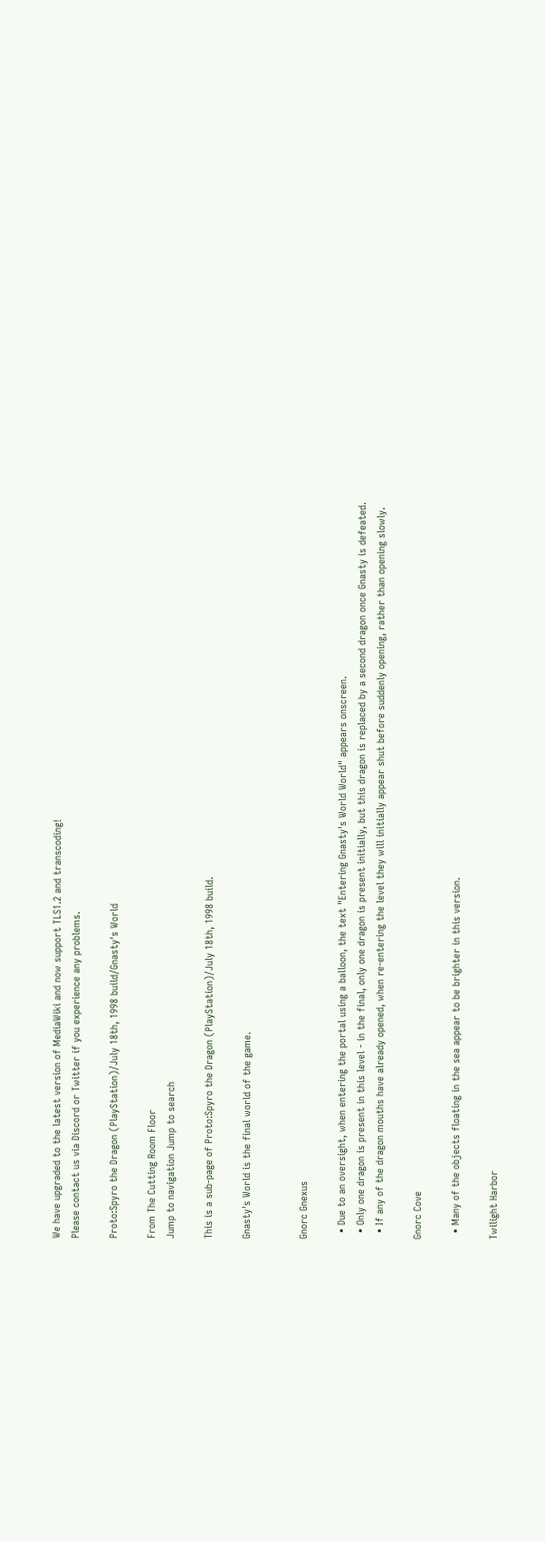We have upgraded to the latest version of MediaWiki and now support TLS1.2 and transcoding!
Please contact us via Discord or Twitter if you experience any problems.

Proto:Spyro the Dragon (PlayStation)/July 18th, 1998 build/Gnasty's World

From The Cutting Room Floor
Jump to navigation Jump to search

This is a sub-page of Proto:Spyro the Dragon (PlayStation)/July 18th, 1998 build.

Gnasty's World is the final world of the game.


Gnorc Gnexus

  • Due to an oversight, when entering the portal using a balloon, the text "Entering Gnasty's World World" appears onscreen.
  • Only one dragon is present in this level - in the final, only one dragon is present initially, but this dragon is replaced by a second dragon once Gnasty is defeated.
  • If any of the dragon mouths have already opened, when re-entering the level they will initially appear shut before suddenly opening, rather than opening slowly.

Gnorc Cove

  • Many of the objects floating in the sea appear to be brighter in this version.

Twilight Harbor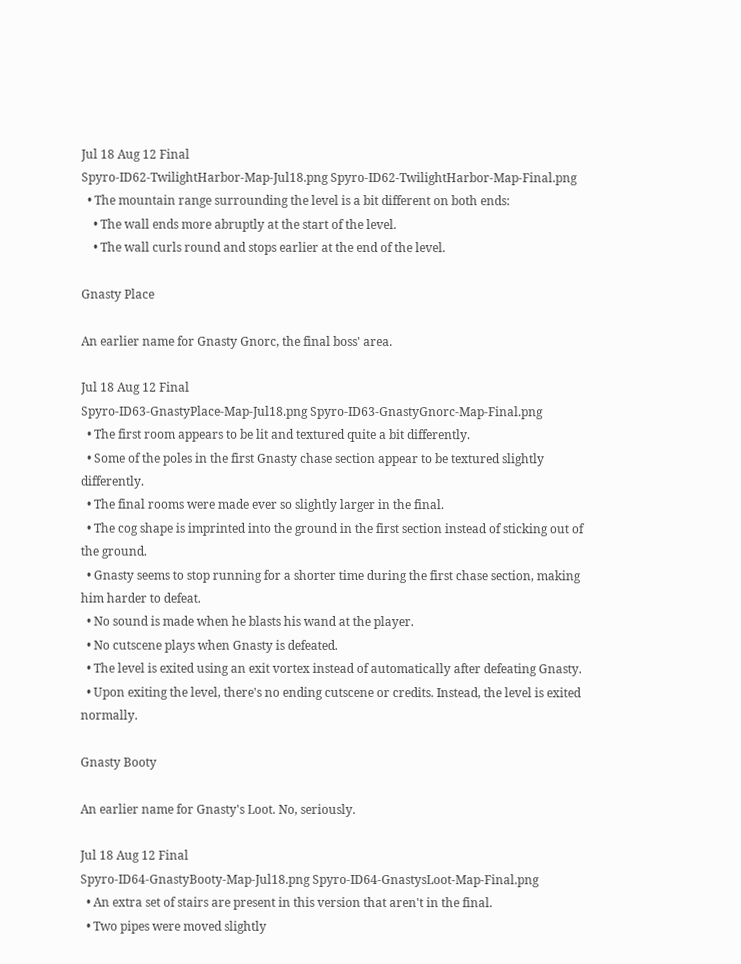Jul 18 Aug 12 Final
Spyro-ID62-TwilightHarbor-Map-Jul18.png Spyro-ID62-TwilightHarbor-Map-Final.png
  • The mountain range surrounding the level is a bit different on both ends:
    • The wall ends more abruptly at the start of the level.
    • The wall curls round and stops earlier at the end of the level.

Gnasty Place

An earlier name for Gnasty Gnorc, the final boss' area.

Jul 18 Aug 12 Final
Spyro-ID63-GnastyPlace-Map-Jul18.png Spyro-ID63-GnastyGnorc-Map-Final.png
  • The first room appears to be lit and textured quite a bit differently.
  • Some of the poles in the first Gnasty chase section appear to be textured slightly differently.
  • The final rooms were made ever so slightly larger in the final.
  • The cog shape is imprinted into the ground in the first section instead of sticking out of the ground.
  • Gnasty seems to stop running for a shorter time during the first chase section, making him harder to defeat.
  • No sound is made when he blasts his wand at the player.
  • No cutscene plays when Gnasty is defeated.
  • The level is exited using an exit vortex instead of automatically after defeating Gnasty.
  • Upon exiting the level, there's no ending cutscene or credits. Instead, the level is exited normally.

Gnasty Booty

An earlier name for Gnasty's Loot. No, seriously.

Jul 18 Aug 12 Final
Spyro-ID64-GnastyBooty-Map-Jul18.png Spyro-ID64-GnastysLoot-Map-Final.png
  • An extra set of stairs are present in this version that aren't in the final.
  • Two pipes were moved slightly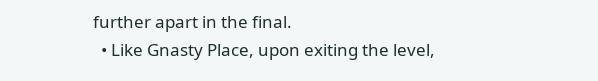further apart in the final.
  • Like Gnasty Place, upon exiting the level,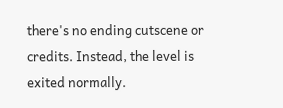there's no ending cutscene or credits. Instead, the level is exited normally.